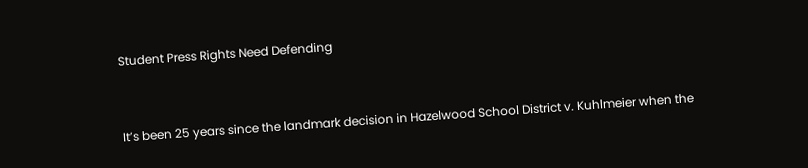Student Press Rights Need Defending


It’s been 25 years since the landmark decision in Hazelwood School District v. Kuhlmeier when the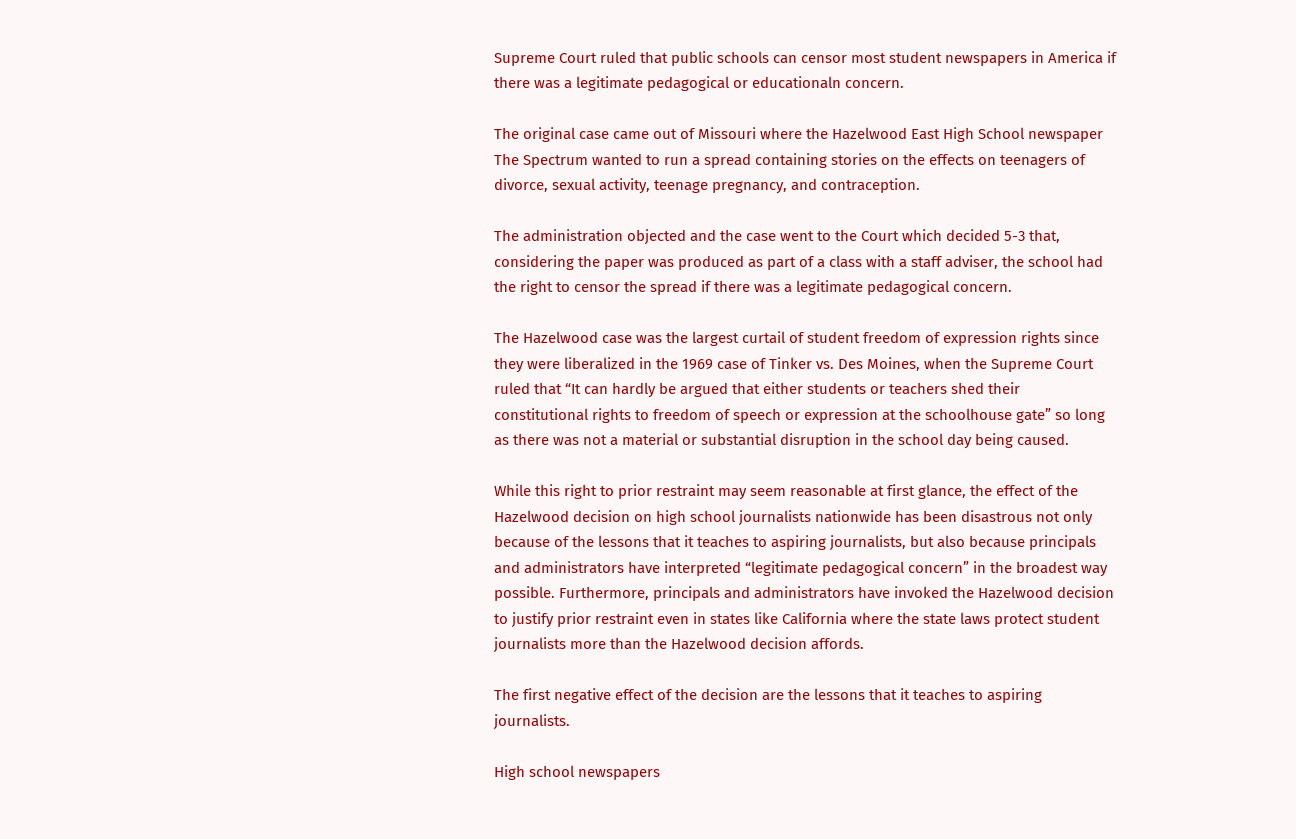Supreme Court ruled that public schools can censor most student newspapers in America if there was a legitimate pedagogical or educationaln concern.

The original case came out of Missouri where the Hazelwood East High School newspaper The Spectrum wanted to run a spread containing stories on the effects on teenagers of divorce, sexual activity, teenage pregnancy, and contraception.

The administration objected and the case went to the Court which decided 5-3 that, considering the paper was produced as part of a class with a staff adviser, the school had the right to censor the spread if there was a legitimate pedagogical concern.

The Hazelwood case was the largest curtail of student freedom of expression rights since they were liberalized in the 1969 case of Tinker vs. Des Moines, when the Supreme Court ruled that “It can hardly be argued that either students or teachers shed their constitutional rights to freedom of speech or expression at the schoolhouse gate” so long as there was not a material or substantial disruption in the school day being caused.

While this right to prior restraint may seem reasonable at first glance, the effect of the Hazelwood decision on high school journalists nationwide has been disastrous not only because of the lessons that it teaches to aspiring journalists, but also because principals and administrators have interpreted “legitimate pedagogical concern” in the broadest way possible. Furthermore, principals and administrators have invoked the Hazelwood decision to justify prior restraint even in states like California where the state laws protect student journalists more than the Hazelwood decision affords.

The first negative effect of the decision are the lessons that it teaches to aspiring journalists.

High school newspapers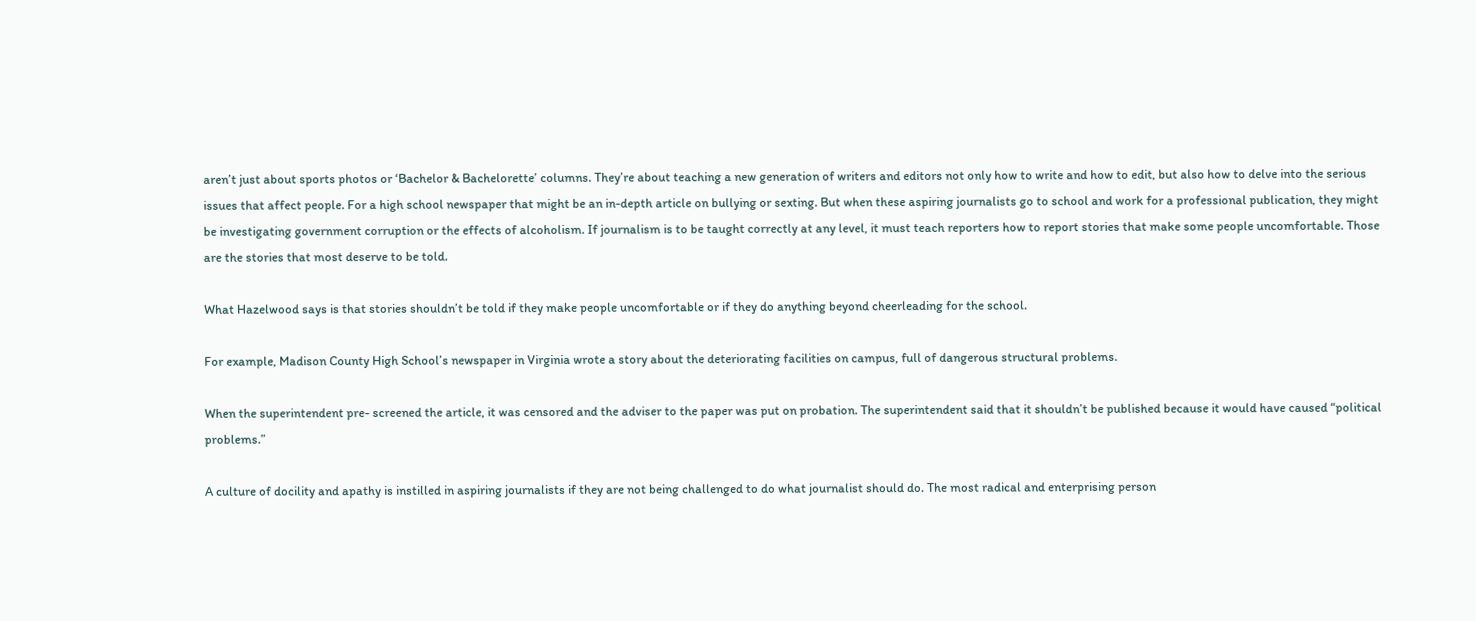aren’t just about sports photos or ‘Bachelor & Bachelorette’ columns. They’re about teaching a new generation of writers and editors not only how to write and how to edit, but also how to delve into the serious issues that affect people. For a high school newspaper that might be an in-depth article on bullying or sexting. But when these aspiring journalists go to school and work for a professional publication, they might be investigating government corruption or the effects of alcoholism. If journalism is to be taught correctly at any level, it must teach reporters how to report stories that make some people uncomfortable. Those are the stories that most deserve to be told.

What Hazelwood says is that stories shouldn’t be told if they make people uncomfortable or if they do anything beyond cheerleading for the school.

For example, Madison County High School’s newspaper in Virginia wrote a story about the deteriorating facilities on campus, full of dangerous structural problems.

When the superintendent pre- screened the article, it was censored and the adviser to the paper was put on probation. The superintendent said that it shouldn’t be published because it would have caused “political problems.”

A culture of docility and apathy is instilled in aspiring journalists if they are not being challenged to do what journalist should do. The most radical and enterprising person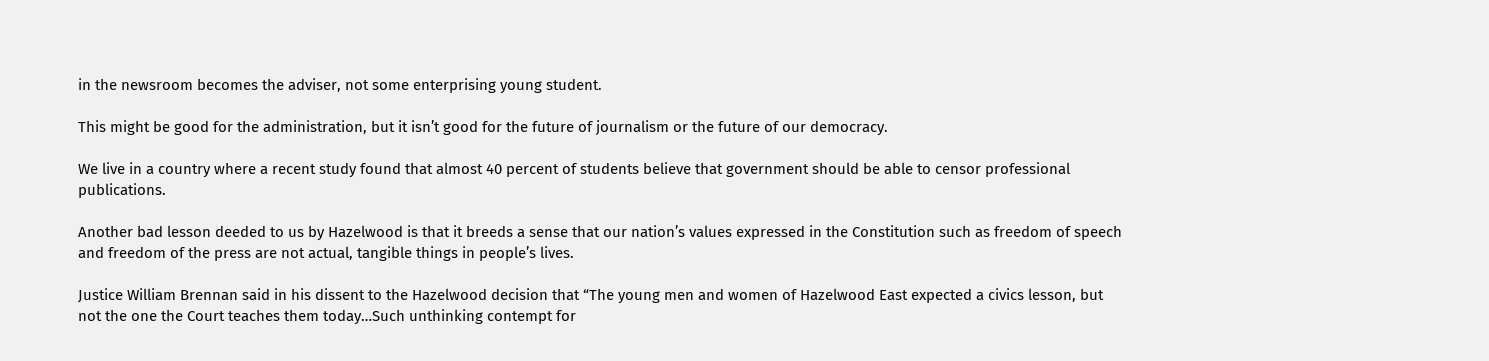in the newsroom becomes the adviser, not some enterprising young student.

This might be good for the administration, but it isn’t good for the future of journalism or the future of our democracy.

We live in a country where a recent study found that almost 40 percent of students believe that government should be able to censor professional publications.

Another bad lesson deeded to us by Hazelwood is that it breeds a sense that our nation’s values expressed in the Constitution such as freedom of speech and freedom of the press are not actual, tangible things in people’s lives.

Justice William Brennan said in his dissent to the Hazelwood decision that “The young men and women of Hazelwood East expected a civics lesson, but not the one the Court teaches them today…Such unthinking contempt for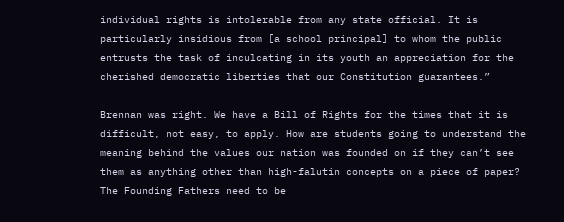individual rights is intolerable from any state official. It is particularly insidious from [a school principal] to whom the public entrusts the task of inculcating in its youth an appreciation for the cherished democratic liberties that our Constitution guarantees.”

Brennan was right. We have a Bill of Rights for the times that it is difficult, not easy, to apply. How are students going to understand the meaning behind the values our nation was founded on if they can’t see them as anything other than high-falutin concepts on a piece of paper? The Founding Fathers need to be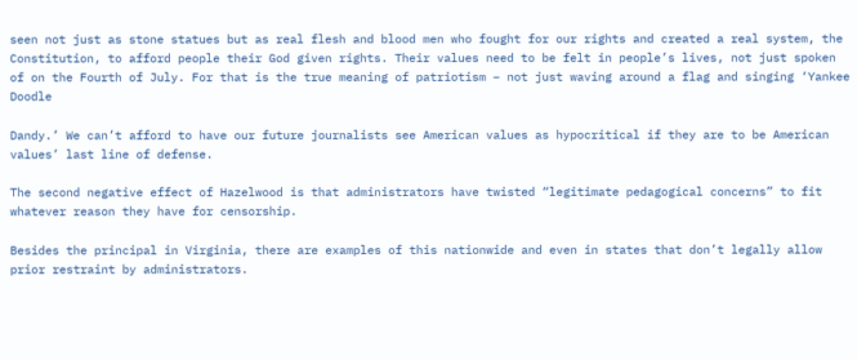seen not just as stone statues but as real flesh and blood men who fought for our rights and created a real system, the Constitution, to afford people their God given rights. Their values need to be felt in people’s lives, not just spoken of on the Fourth of July. For that is the true meaning of patriotism – not just waving around a flag and singing ‘Yankee Doodle

Dandy.’ We can’t afford to have our future journalists see American values as hypocritical if they are to be American values’ last line of defense.

The second negative effect of Hazelwood is that administrators have twisted “legitimate pedagogical concerns” to fit whatever reason they have for censorship.

Besides the principal in Virginia, there are examples of this nationwide and even in states that don’t legally allow prior restraint by administrators.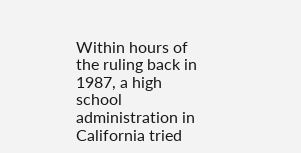Within hours of the ruling back in 1987, a high school administration in California tried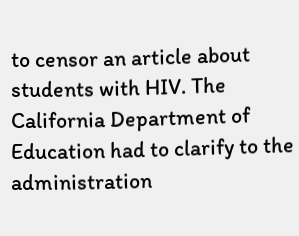to censor an article about students with HIV. The California Department of Education had to clarify to the administration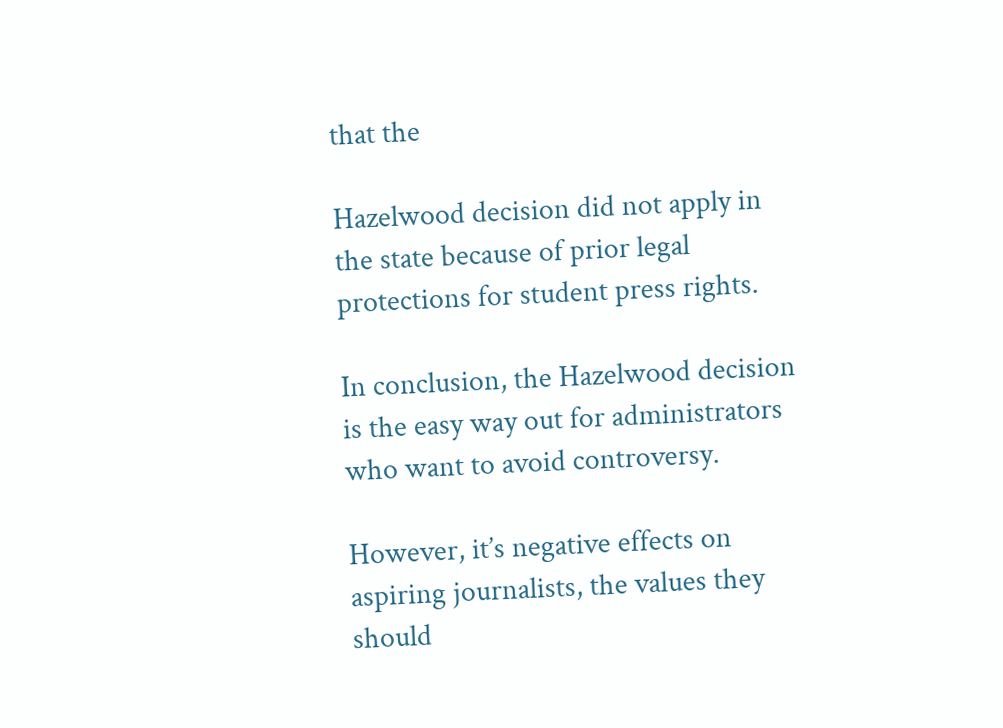that the

Hazelwood decision did not apply in the state because of prior legal protections for student press rights.

In conclusion, the Hazelwood decision is the easy way out for administrators who want to avoid controversy.

However, it’s negative effects on aspiring journalists, the values they should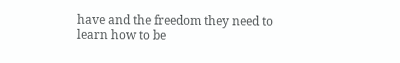have and the freedom they need to learn how to be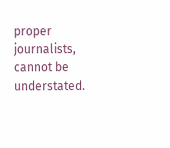proper journalists, cannot be understated.